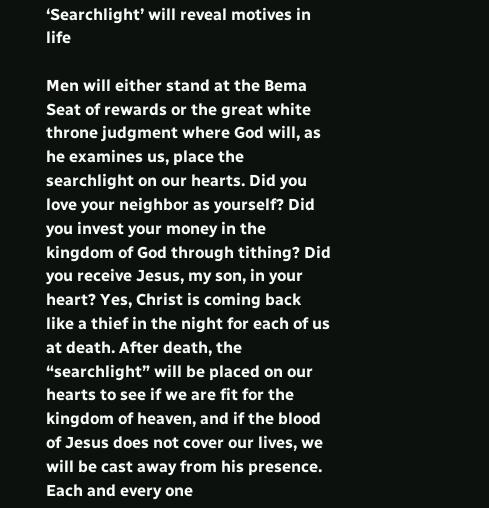‘Searchlight’ will reveal motives in life

Men will either stand at the Bema Seat of rewards or the great white throne judgment where God will, as he examines us, place the searchlight on our hearts. Did you love your neighbor as yourself? Did you invest your money in the kingdom of God through tithing? Did you receive Jesus, my son, in your heart? Yes, Christ is coming back like a thief in the night for each of us at death. After death, the “searchlight” will be placed on our hearts to see if we are fit for the kingdom of heaven, and if the blood of Jesus does not cover our lives, we will be cast away from his presence. Each and every one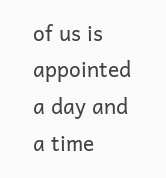of us is appointed a day and a time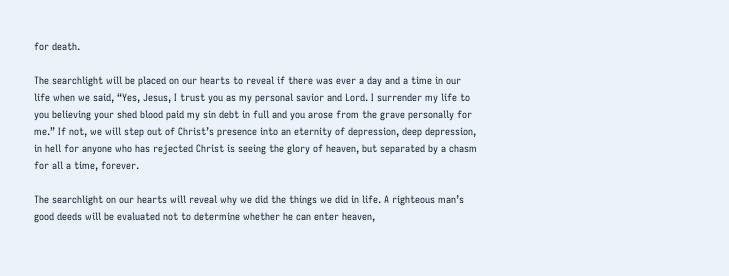for death.

The searchlight will be placed on our hearts to reveal if there was ever a day and a time in our life when we said, “Yes, Jesus, I trust you as my personal savior and Lord. I surrender my life to you believing your shed blood paid my sin debt in full and you arose from the grave personally for me.” If not, we will step out of Christ’s presence into an eternity of depression, deep depression, in hell for anyone who has rejected Christ is seeing the glory of heaven, but separated by a chasm for all a time, forever.

The searchlight on our hearts will reveal why we did the things we did in life. A righteous man’s good deeds will be evaluated not to determine whether he can enter heaven,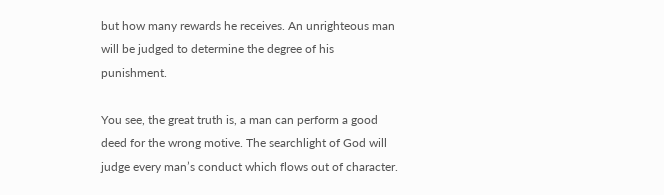but how many rewards he receives. An unrighteous man will be judged to determine the degree of his punishment.

You see, the great truth is, a man can perform a good deed for the wrong motive. The searchlight of God will judge every man’s conduct which flows out of character.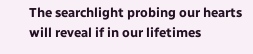The searchlight probing our hearts will reveal if in our lifetimes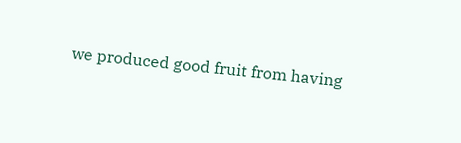we produced good fruit from having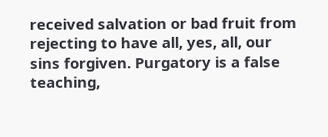received salvation or bad fruit from rejecting to have all, yes, all, our sins forgiven. Purgatory is a false teaching,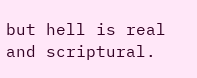but hell is real and scriptural.